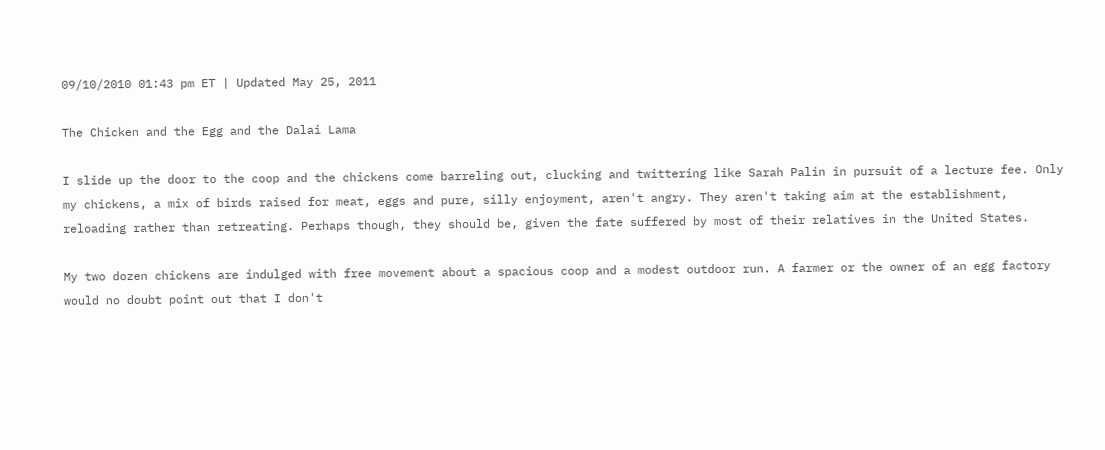09/10/2010 01:43 pm ET | Updated May 25, 2011

The Chicken and the Egg and the Dalai Lama

I slide up the door to the coop and the chickens come barreling out, clucking and twittering like Sarah Palin in pursuit of a lecture fee. Only my chickens, a mix of birds raised for meat, eggs and pure, silly enjoyment, aren't angry. They aren't taking aim at the establishment, reloading rather than retreating. Perhaps though, they should be, given the fate suffered by most of their relatives in the United States.

My two dozen chickens are indulged with free movement about a spacious coop and a modest outdoor run. A farmer or the owner of an egg factory would no doubt point out that I don't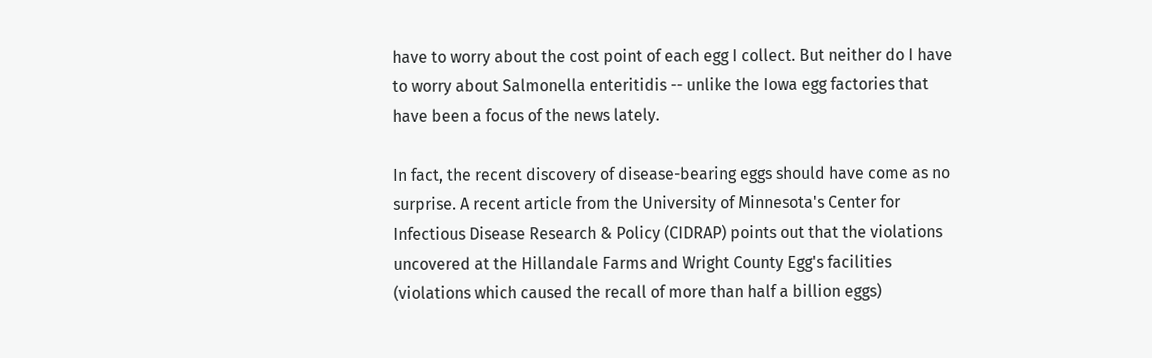have to worry about the cost point of each egg I collect. But neither do I have to worry about Salmonella enteritidis -- unlike the Iowa egg factories that have been a focus of the news lately.

In fact, the recent discovery of disease-bearing eggs should have come as no surprise. A recent article from the University of Minnesota's Center for Infectious Disease Research & Policy (CIDRAP) points out that the violations uncovered at the Hillandale Farms and Wright County Egg's facilities (violations which caused the recall of more than half a billion eggs)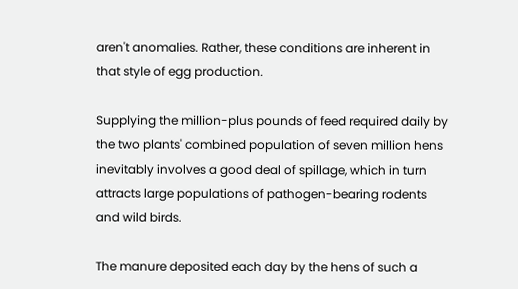aren't anomalies. Rather, these conditions are inherent in that style of egg production.

Supplying the million-plus pounds of feed required daily by the two plants' combined population of seven million hens inevitably involves a good deal of spillage, which in turn attracts large populations of pathogen-bearing rodents and wild birds.

The manure deposited each day by the hens of such a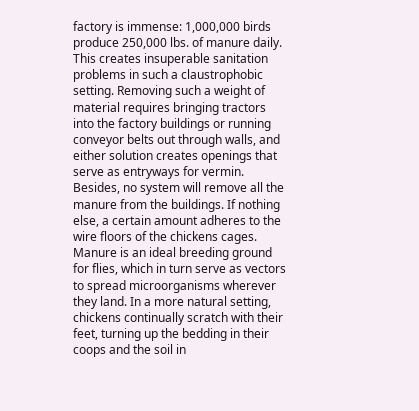factory is immense: 1,000,000 birds produce 250,000 lbs. of manure daily. This creates insuperable sanitation problems in such a claustrophobic setting. Removing such a weight of material requires bringing tractors into the factory buildings or running conveyor belts out through walls, and either solution creates openings that serve as entryways for vermin. Besides, no system will remove all the manure from the buildings. If nothing else, a certain amount adheres to the wire floors of the chickens cages. Manure is an ideal breeding ground for flies, which in turn serve as vectors to spread microorganisms wherever they land. In a more natural setting, chickens continually scratch with their feet, turning up the bedding in their coops and the soil in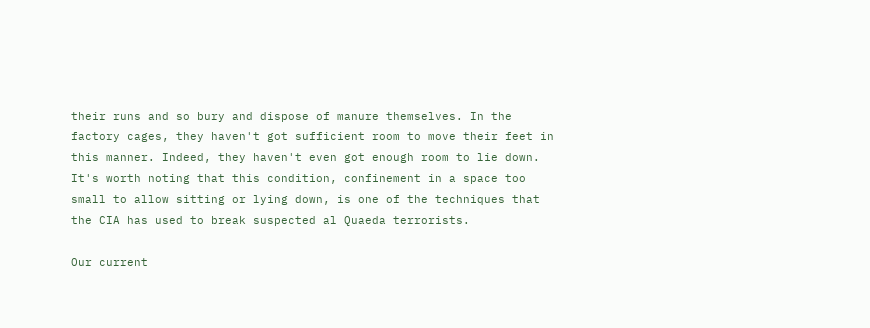their runs and so bury and dispose of manure themselves. In the factory cages, they haven't got sufficient room to move their feet in this manner. Indeed, they haven't even got enough room to lie down. It's worth noting that this condition, confinement in a space too small to allow sitting or lying down, is one of the techniques that the CIA has used to break suspected al Quaeda terrorists.

Our current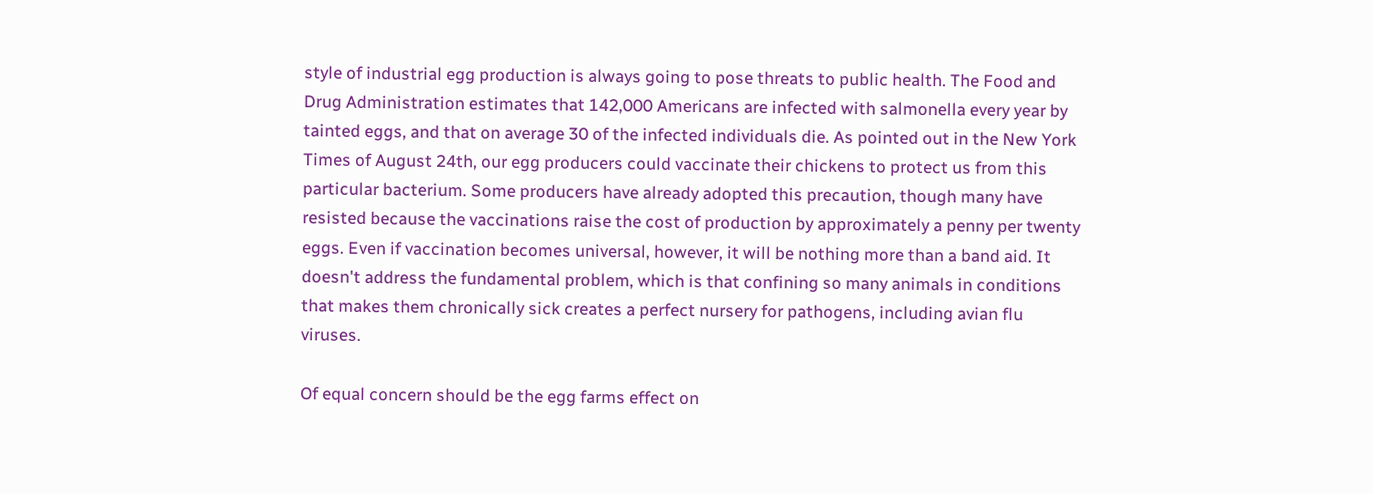style of industrial egg production is always going to pose threats to public health. The Food and Drug Administration estimates that 142,000 Americans are infected with salmonella every year by tainted eggs, and that on average 30 of the infected individuals die. As pointed out in the New York Times of August 24th, our egg producers could vaccinate their chickens to protect us from this particular bacterium. Some producers have already adopted this precaution, though many have resisted because the vaccinations raise the cost of production by approximately a penny per twenty eggs. Even if vaccination becomes universal, however, it will be nothing more than a band aid. It doesn't address the fundamental problem, which is that confining so many animals in conditions that makes them chronically sick creates a perfect nursery for pathogens, including avian flu viruses.

Of equal concern should be the egg farms effect on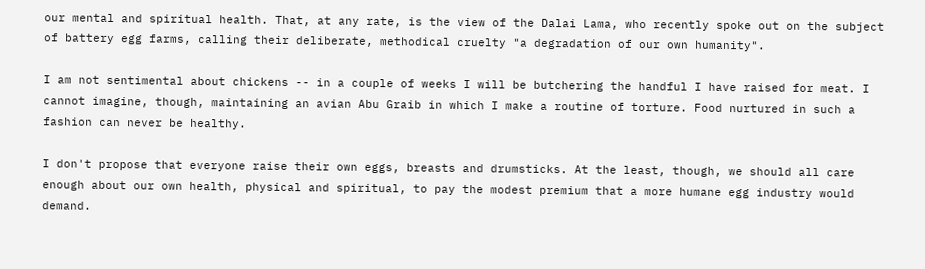our mental and spiritual health. That, at any rate, is the view of the Dalai Lama, who recently spoke out on the subject of battery egg farms, calling their deliberate, methodical cruelty "a degradation of our own humanity".

I am not sentimental about chickens -- in a couple of weeks I will be butchering the handful I have raised for meat. I cannot imagine, though, maintaining an avian Abu Graib in which I make a routine of torture. Food nurtured in such a fashion can never be healthy.

I don't propose that everyone raise their own eggs, breasts and drumsticks. At the least, though, we should all care enough about our own health, physical and spiritual, to pay the modest premium that a more humane egg industry would demand.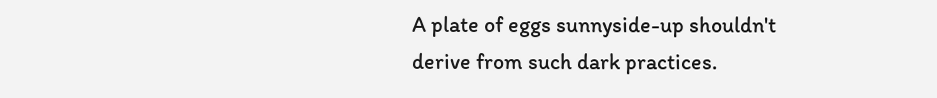A plate of eggs sunnyside-up shouldn't derive from such dark practices.